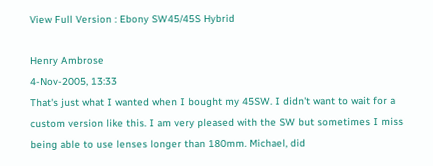View Full Version : Ebony SW45/45S Hybrid

Henry Ambrose
4-Nov-2005, 13:33
That's just what I wanted when I bought my 45SW. I didn't want to wait for a custom version like this. I am very pleased with the SW but sometimes I miss being able to use lenses longer than 180mm. Michael, did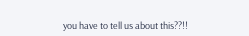you have to tell us about this??!!